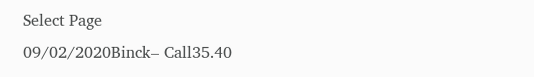Select Page
09/02/2020Binck– Call35.40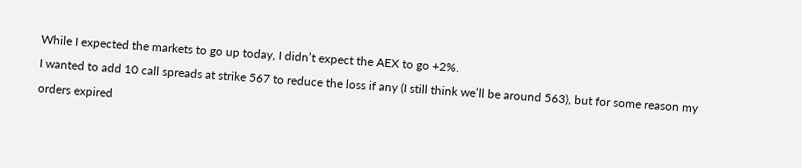While I expected the markets to go up today, I didn’t expect the AEX to go +2%.
I wanted to add 10 call spreads at strike 567 to reduce the loss if any (I still think we’ll be around 563), but for some reason my orders expired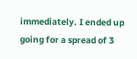immediately. I ended up going for a spread of 3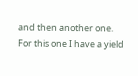and then another one.
For this one I have a yield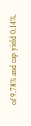of 9.78% and cap yield 0.14%.